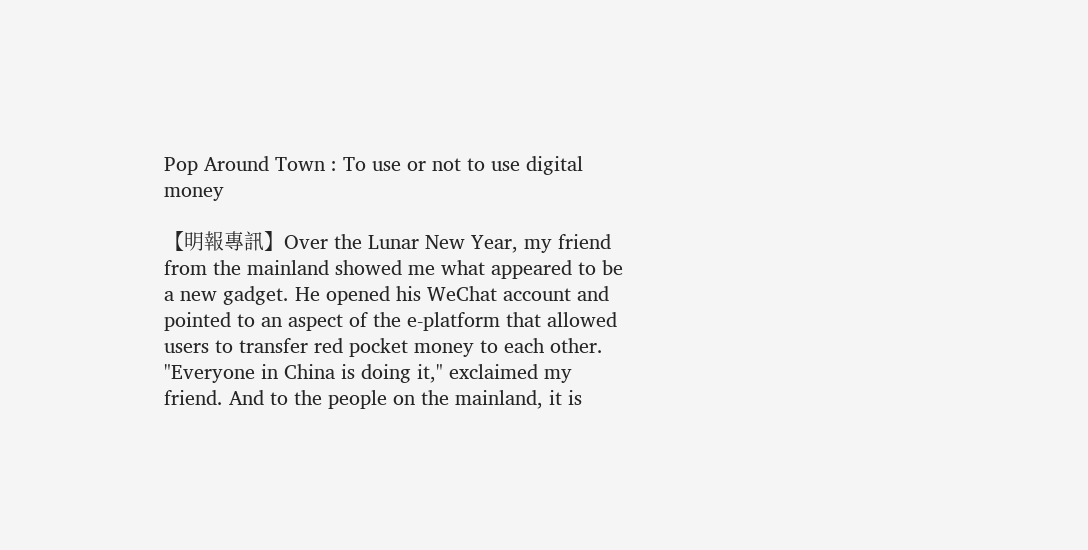Pop Around Town : To use or not to use digital money

【明報專訊】Over the Lunar New Year, my friend from the mainland showed me what appeared to be a new gadget. He opened his WeChat account and pointed to an aspect of the e-platform that allowed users to transfer red pocket money to each other. "Everyone in China is doing it," exclaimed my friend. And to the people on the mainland, it is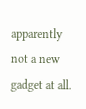apparently not a new gadget at all.